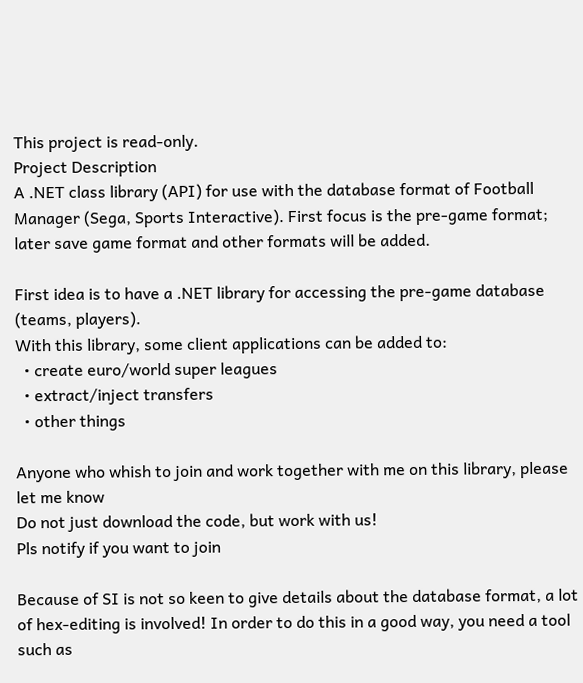This project is read-only.
Project Description
A .NET class library (API) for use with the database format of Football Manager (Sega, Sports Interactive). First focus is the pre-game format; later save game format and other formats will be added.

First idea is to have a .NET library for accessing the pre-game database (teams, players).
With this library, some client applications can be added to:
  • create euro/world super leagues
  • extract/inject transfers
  • other things

Anyone who whish to join and work together with me on this library, please let me know
Do not just download the code, but work with us!
Pls notify if you want to join

Because of SI is not so keen to give details about the database format, a lot of hex-editing is involved! In order to do this in a good way, you need a tool such as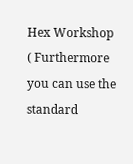Hex Workshop ( Furthermore you can use the standard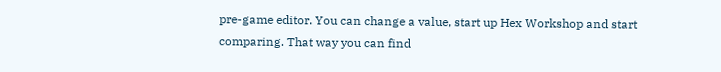pre-game editor. You can change a value, start up Hex Workshop and start comparing. That way you can find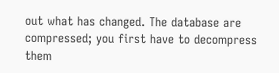out what has changed. The database are compressed; you first have to decompress them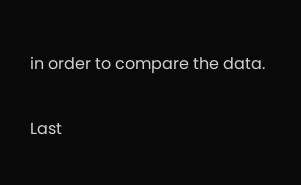in order to compare the data.

Last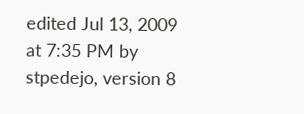edited Jul 13, 2009 at 7:35 PM by stpedejo, version 8